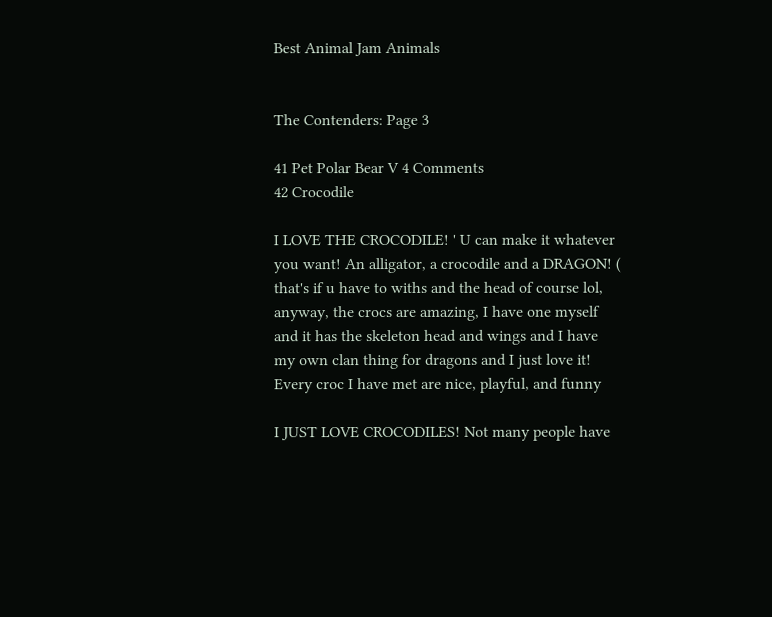Best Animal Jam Animals


The Contenders: Page 3

41 Pet Polar Bear V 4 Comments
42 Crocodile

I LOVE THE CROCODILE! ' U can make it whatever you want! An alligator, a crocodile and a DRAGON! ( that's if u have to withs and the head of course lol, anyway, the crocs are amazing, I have one myself and it has the skeleton head and wings and I have my own clan thing for dragons and I just love it! Every croc I have met are nice, playful, and funny

I JUST LOVE CROCODILES! Not many people have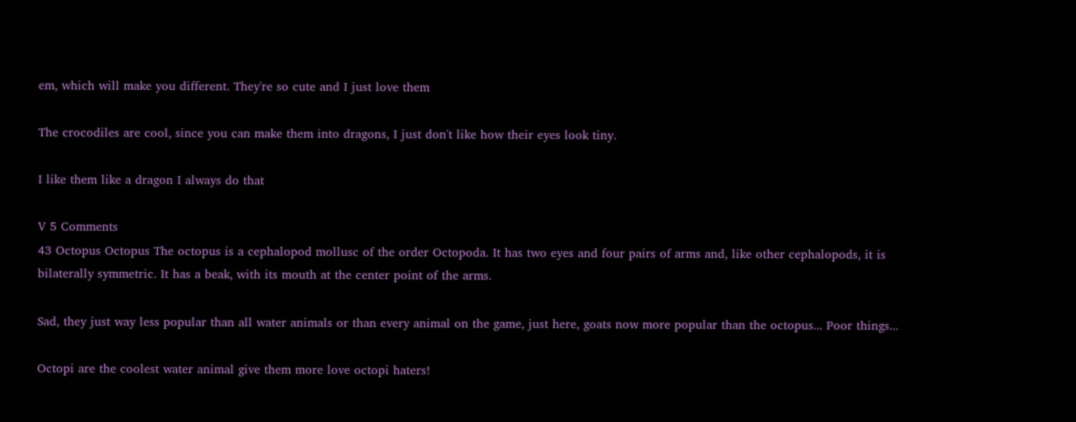em, which will make you different. They're so cute and I just love them

The crocodiles are cool, since you can make them into dragons, I just don't like how their eyes look tiny.

I like them like a dragon I always do that

V 5 Comments
43 Octopus Octopus The octopus is a cephalopod mollusc of the order Octopoda. It has two eyes and four pairs of arms and, like other cephalopods, it is bilaterally symmetric. It has a beak, with its mouth at the center point of the arms.

Sad, they just way less popular than all water animals or than every animal on the game, just here, goats now more popular than the octopus... Poor things...

Octopi are the coolest water animal give them more love octopi haters!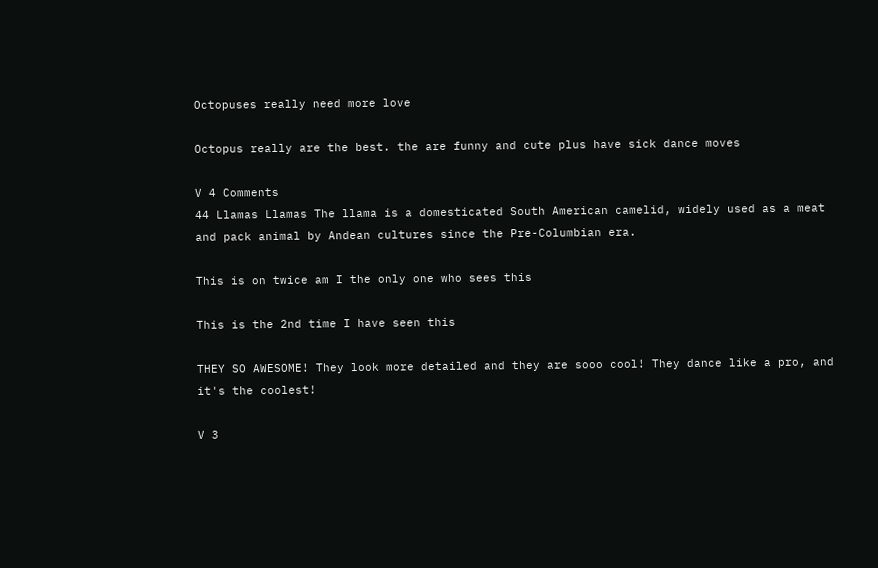Octopuses really need more love

Octopus really are the best. the are funny and cute plus have sick dance moves

V 4 Comments
44 Llamas Llamas The llama is a domesticated South American camelid, widely used as a meat and pack animal by Andean cultures since the Pre-Columbian era.

This is on twice am I the only one who sees this

This is the 2nd time I have seen this

THEY SO AWESOME! They look more detailed and they are sooo cool! They dance like a pro, and it's the coolest!

V 3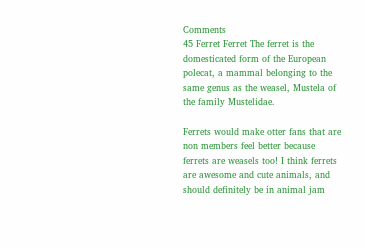Comments
45 Ferret Ferret The ferret is the domesticated form of the European polecat, a mammal belonging to the same genus as the weasel, Mustela of the family Mustelidae.

Ferrets would make otter fans that are non members feel better because ferrets are weasels too! I think ferrets are awesome and cute animals, and should definitely be in animal jam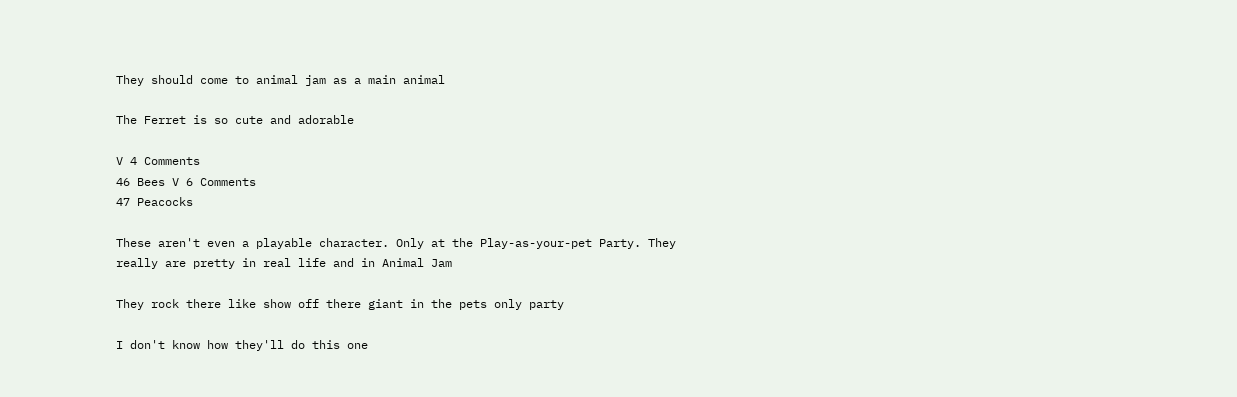They should come to animal jam as a main animal

The Ferret is so cute and adorable

V 4 Comments
46 Bees V 6 Comments
47 Peacocks

These aren't even a playable character. Only at the Play-as-your-pet Party. They really are pretty in real life and in Animal Jam

They rock there like show off there giant in the pets only party

I don't know how they'll do this one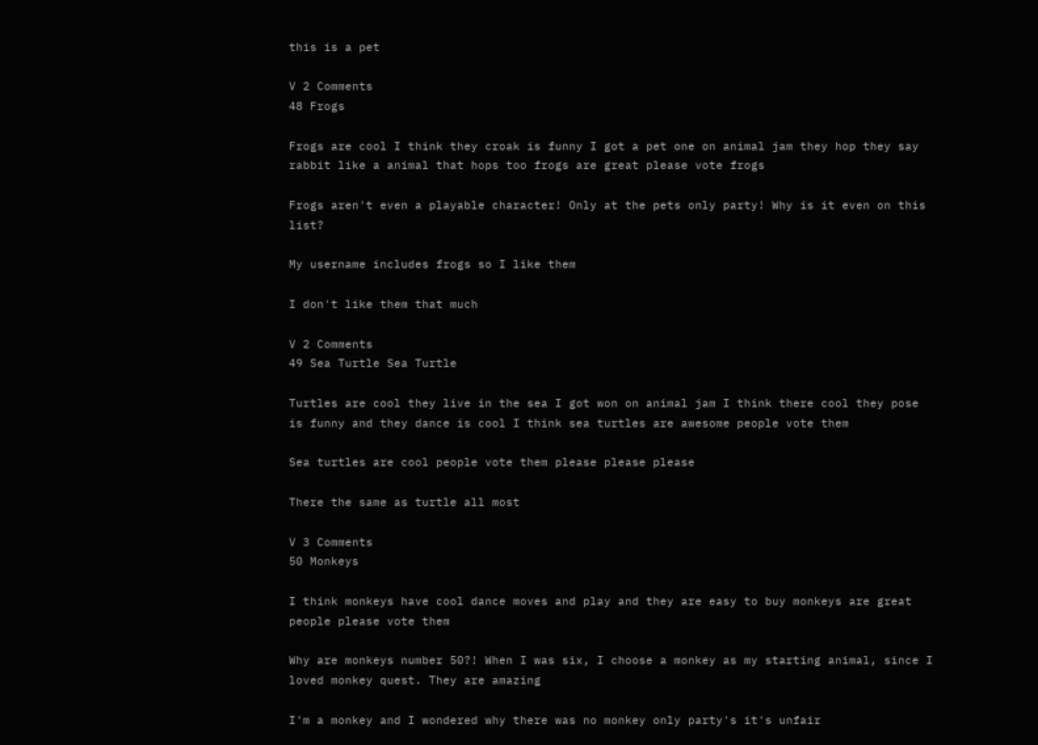this is a pet

V 2 Comments
48 Frogs

Frogs are cool I think they croak is funny I got a pet one on animal jam they hop they say rabbit like a animal that hops too frogs are great please vote frogs

Frogs aren't even a playable character! Only at the pets only party! Why is it even on this list?

My username includes frogs so I like them

I don't like them that much

V 2 Comments
49 Sea Turtle Sea Turtle

Turtles are cool they live in the sea I got won on animal jam I think there cool they pose is funny and they dance is cool I think sea turtles are awesome people vote them

Sea turtles are cool people vote them please please please

There the same as turtle all most

V 3 Comments
50 Monkeys

I think monkeys have cool dance moves and play and they are easy to buy monkeys are great people please vote them

Why are monkeys number 50?! When I was six, I choose a monkey as my starting animal, since I loved monkey quest. They are amazing

I'm a monkey and I wondered why there was no monkey only party's it's unfair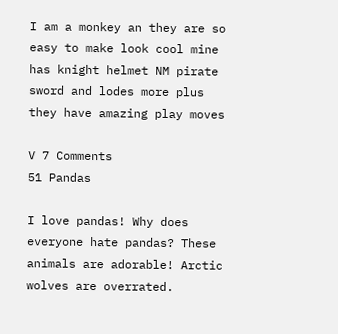I am a monkey an they are so easy to make look cool mine has knight helmet NM pirate sword and lodes more plus they have amazing play moves

V 7 Comments
51 Pandas

I love pandas! Why does everyone hate pandas? These animals are adorable! Arctic wolves are overrated.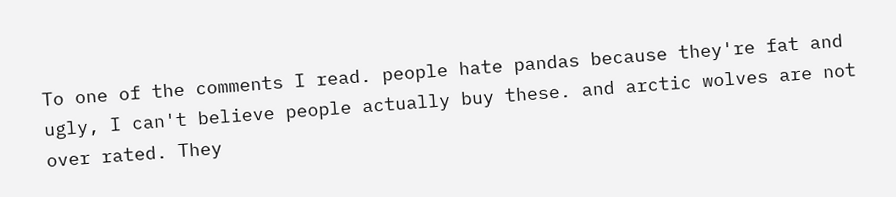To one of the comments I read. people hate pandas because they're fat and ugly, I can't believe people actually buy these. and arctic wolves are not over rated. They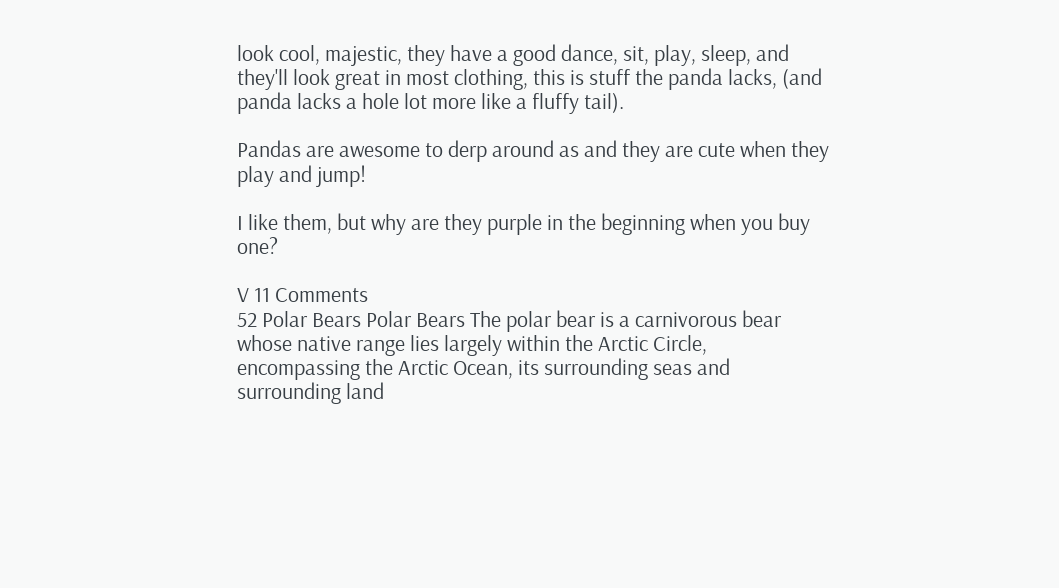look cool, majestic, they have a good dance, sit, play, sleep, and they'll look great in most clothing, this is stuff the panda lacks, (and panda lacks a hole lot more like a fluffy tail).

Pandas are awesome to derp around as and they are cute when they play and jump!

I like them, but why are they purple in the beginning when you buy one?

V 11 Comments
52 Polar Bears Polar Bears The polar bear is a carnivorous bear whose native range lies largely within the Arctic Circle, encompassing the Arctic Ocean, its surrounding seas and surrounding land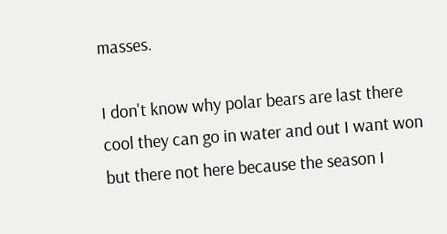masses.

I don't know why polar bears are last there cool they can go in water and out I want won but there not here because the season I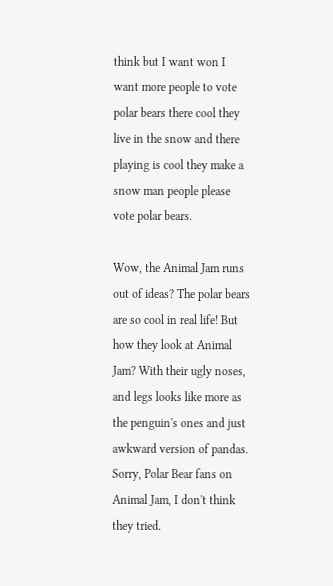think but I want won I want more people to vote polar bears there cool they live in the snow and there playing is cool they make a snow man people please vote polar bears.

Wow, the Animal Jam runs out of ideas? The polar bears are so cool in real life! But how they look at Animal Jam? With their ugly noses, and legs looks like more as the penguin's ones and just awkward version of pandas. Sorry, Polar Bear fans on Animal Jam, I don't think they tried.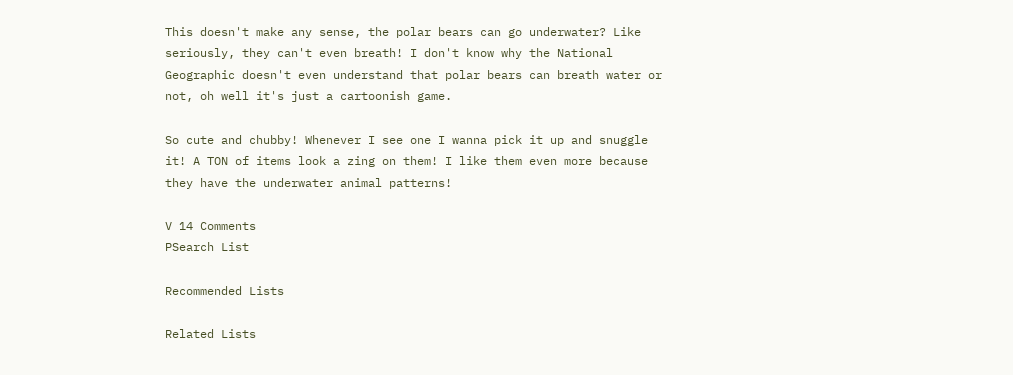This doesn't make any sense, the polar bears can go underwater? Like seriously, they can't even breath! I don't know why the National Geographic doesn't even understand that polar bears can breath water or not, oh well it's just a cartoonish game.

So cute and chubby! Whenever I see one I wanna pick it up and snuggle it! A TON of items look a zing on them! I like them even more because they have the underwater animal patterns!

V 14 Comments
PSearch List

Recommended Lists

Related Lists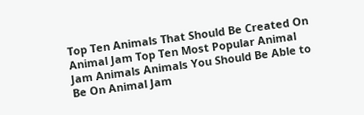Top Ten Animals That Should Be Created On Animal Jam Top Ten Most Popular Animal Jam Animals Animals You Should Be Able to Be On Animal Jam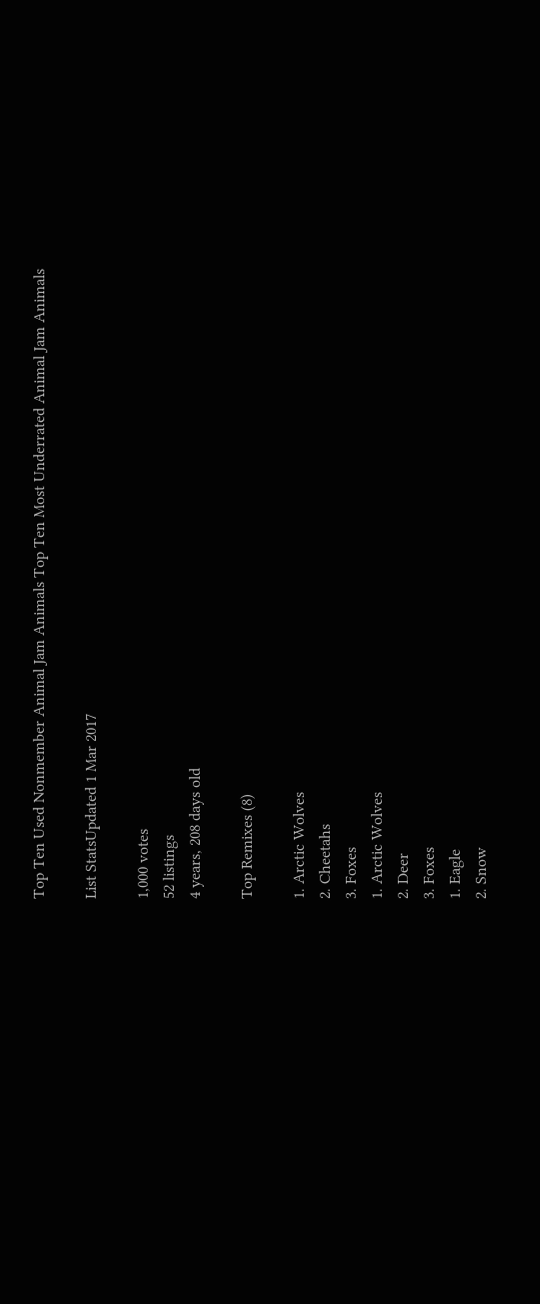Top Ten Used Nonmember Animal Jam Animals Top Ten Most Underrated Animal Jam Animals

List StatsUpdated 1 Mar 2017

1,000 votes
52 listings
4 years, 208 days old

Top Remixes (8)

1. Arctic Wolves
2. Cheetahs
3. Foxes
1. Arctic Wolves
2. Deer
3. Foxes
1. Eagle
2. Snow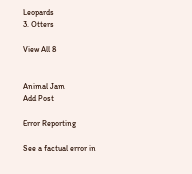Leopards
3. Otters

View All 8


Animal Jam
Add Post

Error Reporting

See a factual error in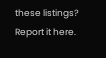these listings? Report it here.